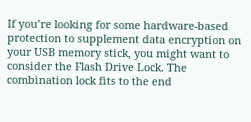If you’re looking for some hardware-based protection to supplement data encryption on your USB memory stick, you might want to consider the Flash Drive Lock. The combination lock fits to the end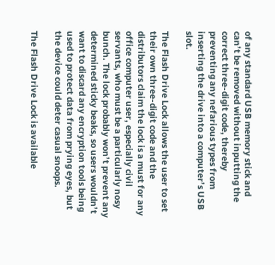of any standard USB memory stick and can’t be removed without inputting the correct three-digit code, thereby preventing any nefarious types from inserting the drive into a computer’s USB slot.

The Flash Drive Lock allows the user to set their own three-digit code and the distributors claim the lock is a must for any office computer user, especially civil servants, who must be a particularly nosy bunch. The lock probably won’t prevent any determined sticky beaks, so users wouldn’t want to discard any encryption tools being used to protect data from prying eyes, but the device could deter casual snoops.

The Flash Drive Lock is available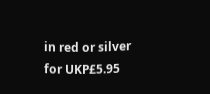in red or silver for UKP£5.95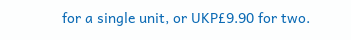for a single unit, or UKP£9.90 for two.